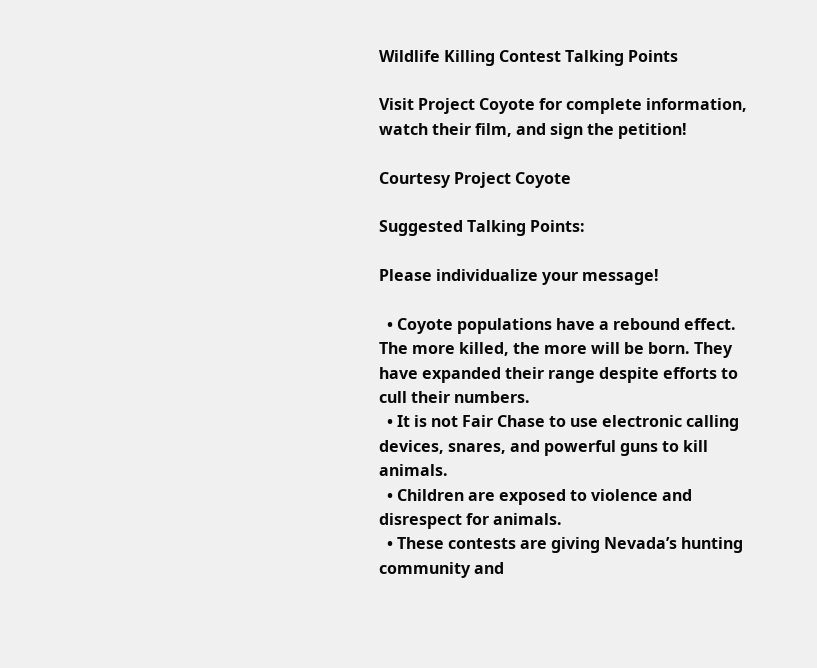Wildlife Killing Contest Talking Points

Visit Project Coyote for complete information, watch their film, and sign the petition!

Courtesy Project Coyote

Suggested Talking Points:

Please individualize your message!

  • Coyote populations have a rebound effect. The more killed, the more will be born. They have expanded their range despite efforts to cull their numbers.
  • It is not Fair Chase to use electronic calling devices, snares, and powerful guns to kill animals.
  • Children are exposed to violence and disrespect for animals.
  • These contests are giving Nevada’s hunting community and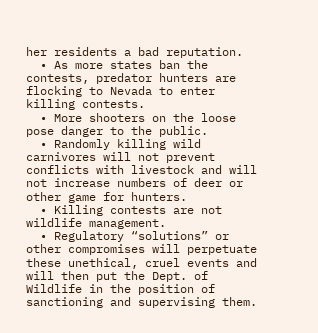her residents a bad reputation.
  • As more states ban the contests, predator hunters are flocking to Nevada to enter killing contests.
  • More shooters on the loose pose danger to the public.
  • Randomly killing wild carnivores will not prevent conflicts with livestock and will not increase numbers of deer or other game for hunters.
  • Killing contests are not wildlife management.
  • Regulatory “solutions” or other compromises will perpetuate these unethical, cruel events and will then put the Dept. of Wildlife in the position of sanctioning and supervising them.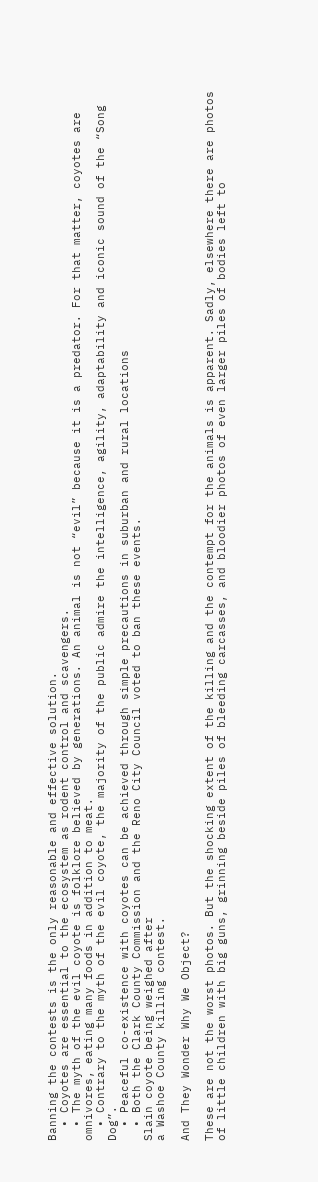Banning the contests is the only reasonable and effective solution.
  • Coyotes are essential to the ecosystem as rodent control and scavengers.
  • The myth of the evil coyote is folklore believed by generations. An animal is not “evil” because it is a predator. For that matter, coyotes are omnivores, eating many foods in addition to meat.
  • Contrary to the myth of the evil coyote, the majority of the public admire the intelligence, agility, adaptability and iconic sound of the “Song Dog”.
  • Peaceful co-existence with coyotes can be achieved through simple precautions in suburban and rural locations
  • Both the Clark County Commission and the Reno City Council voted to ban these events.
Slain coyote being weighed after
a Washoe County killing contest.

And They Wonder Why We Object?

These are not the worst photos. But the shocking extent of the killing and the contempt for the animals is apparent. Sadly, elsewhere there are photos of little children with big guns, grinning beside piles of bleeding carcasses, and bloodier photos of even larger piles of bodies left to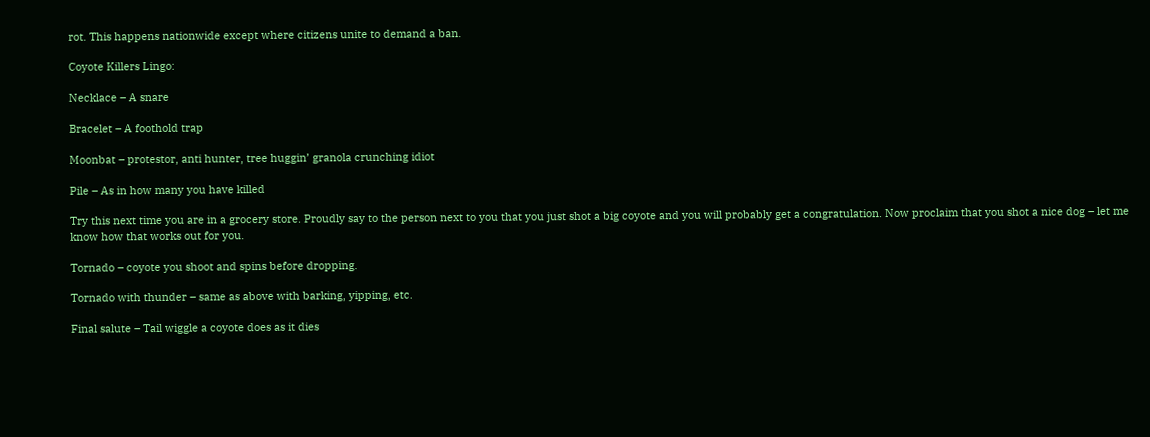rot. This happens nationwide except where citizens unite to demand a ban.

Coyote Killers Lingo:

Necklace – A snare

Bracelet – A foothold trap

Moonbat – protestor, anti hunter, tree huggin’ granola crunching idiot

Pile – As in how many you have killed

Try this next time you are in a grocery store. Proudly say to the person next to you that you just shot a big coyote and you will probably get a congratulation. Now proclaim that you shot a nice dog – let me know how that works out for you.

Tornado – coyote you shoot and spins before dropping.

Tornado with thunder – same as above with barking, yipping, etc.

Final salute – Tail wiggle a coyote does as it dies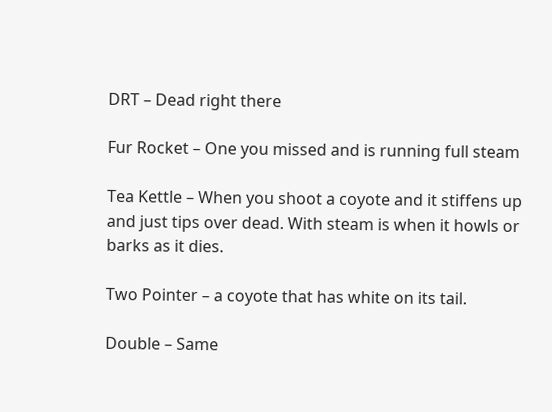DRT – Dead right there

Fur Rocket – One you missed and is running full steam

Tea Kettle – When you shoot a coyote and it stiffens up and just tips over dead. With steam is when it howls or barks as it dies.

Two Pointer – a coyote that has white on its tail.

Double – Same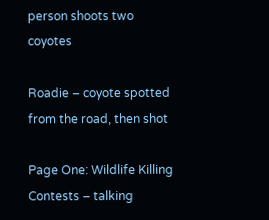person shoots two coyotes

Roadie – coyote spotted from the road, then shot

Page One: Wildlife Killing Contests – talking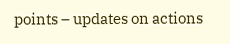points – updates on actions